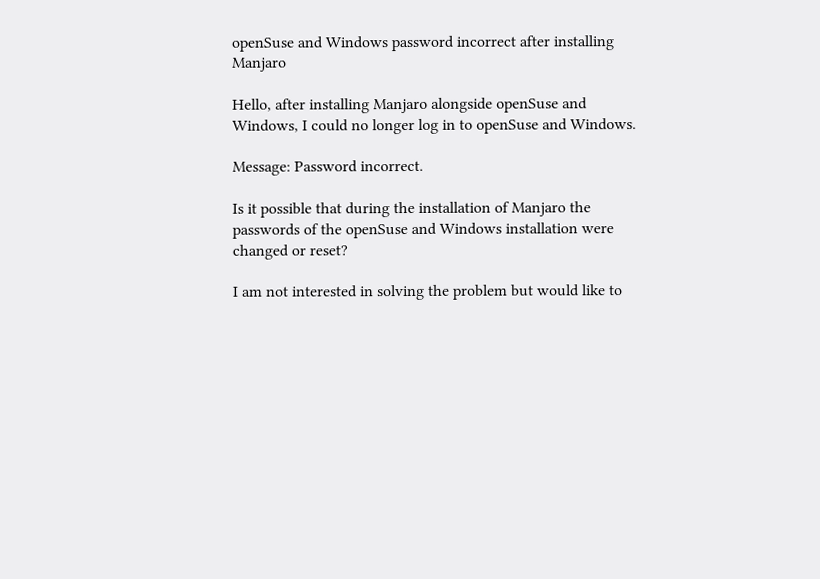openSuse and Windows password incorrect after installing Manjaro

Hello, after installing Manjaro alongside openSuse and Windows, I could no longer log in to openSuse and Windows.

Message: Password incorrect.

Is it possible that during the installation of Manjaro the passwords of the openSuse and Windows installation were changed or reset?

I am not interested in solving the problem but would like to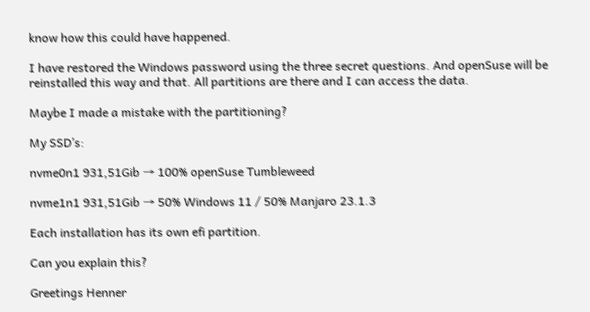know how this could have happened.

I have restored the Windows password using the three secret questions. And openSuse will be reinstalled this way and that. All partitions are there and I can access the data.

Maybe I made a mistake with the partitioning?

My SSD’s:

nvme0n1 931,51Gib → 100% openSuse Tumbleweed

nvme1n1 931,51Gib → 50% Windows 11 / 50% Manjaro 23.1.3

Each installation has its own efi partition.

Can you explain this?

Greetings Henner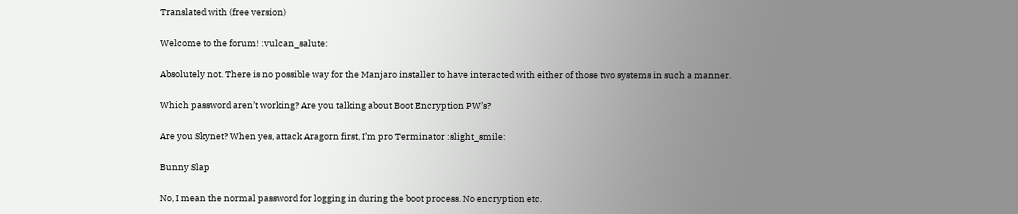Translated with (free version)

Welcome to the forum! :vulcan_salute:

Absolutely not. There is no possible way for the Manjaro installer to have interacted with either of those two systems in such a manner.

Which password aren’t working? Are you talking about Boot Encryption PW’s?

Are you Skynet? When yes, attack Aragorn first, I’m pro Terminator :slight_smile:

Bunny Slap

No, I mean the normal password for logging in during the boot process. No encryption etc.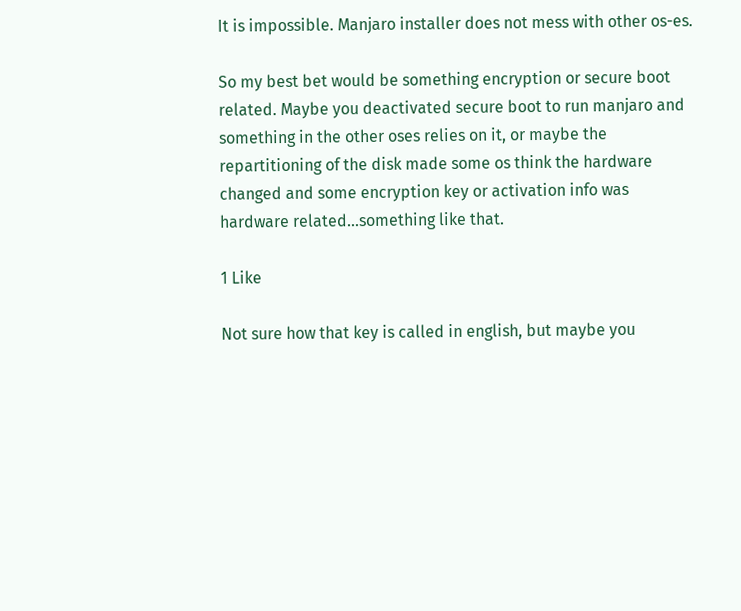It is impossible. Manjaro installer does not mess with other os-es.

So my best bet would be something encryption or secure boot related. Maybe you deactivated secure boot to run manjaro and something in the other oses relies on it, or maybe the repartitioning of the disk made some os think the hardware changed and some encryption key or activation info was hardware related…something like that.

1 Like

Not sure how that key is called in english, but maybe you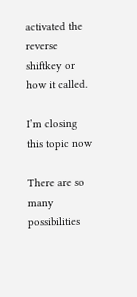activated the reverse shiftkey or how it called.

I’m closing this topic now

There are so many possibilities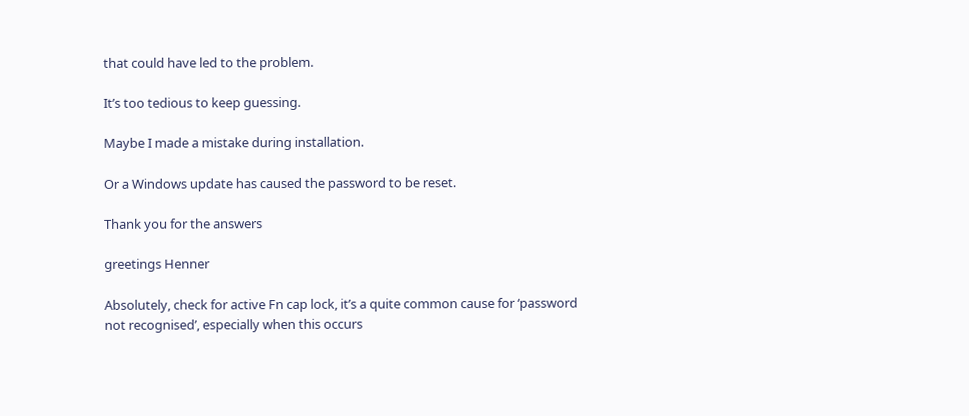that could have led to the problem.

It’s too tedious to keep guessing.

Maybe I made a mistake during installation.

Or a Windows update has caused the password to be reset.

Thank you for the answers

greetings Henner

Absolutely, check for active Fn cap lock, it’s a quite common cause for ‘password not recognised’, especially when this occurs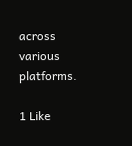across various platforms.

1 Like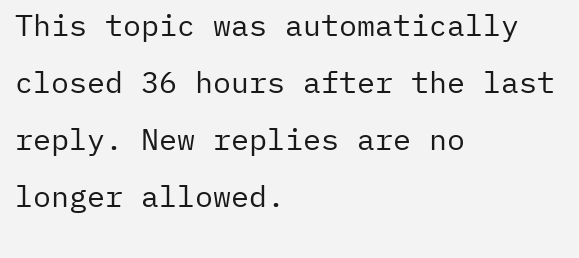This topic was automatically closed 36 hours after the last reply. New replies are no longer allowed.